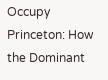Occupy Princeton: How the Dominant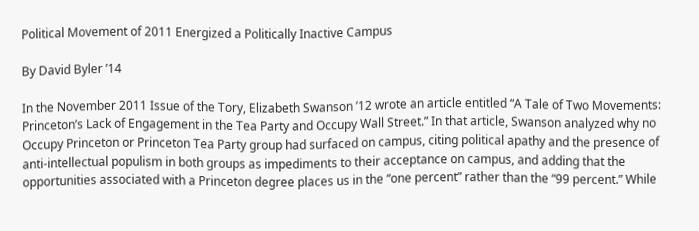Political Movement of 2011 Energized a Politically Inactive Campus

By David Byler ’14

In the November 2011 Issue of the Tory, Elizabeth Swanson ’12 wrote an article entitled “A Tale of Two Movements: Princeton’s Lack of Engagement in the Tea Party and Occupy Wall Street.” In that article, Swanson analyzed why no Occupy Princeton or Princeton Tea Party group had surfaced on campus, citing political apathy and the presence of anti-intellectual populism in both groups as impediments to their acceptance on campus, and adding that the opportunities associated with a Princeton degree places us in the “one percent” rather than the “99 percent.” While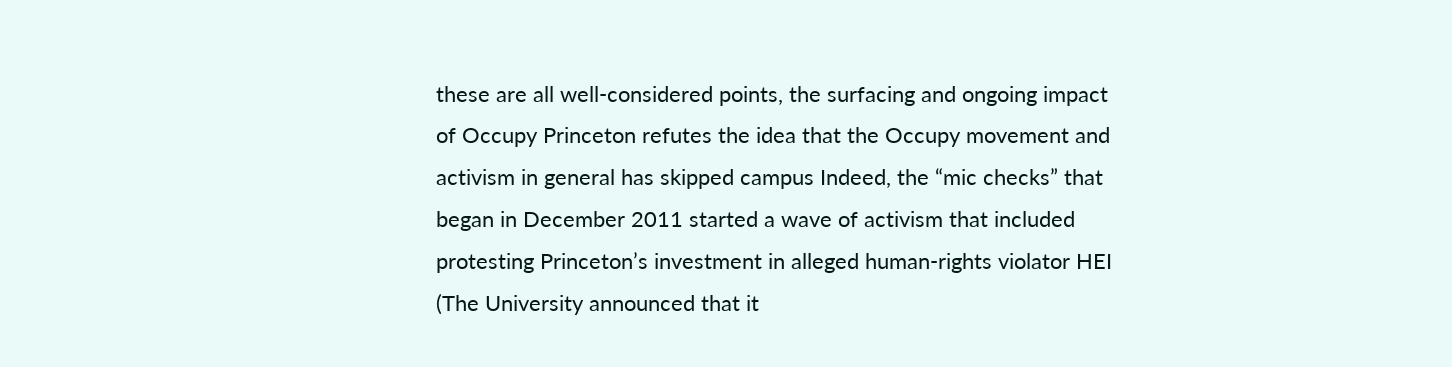these are all well-considered points, the surfacing and ongoing impact of Occupy Princeton refutes the idea that the Occupy movement and activism in general has skipped campus Indeed, the “mic checks” that began in December 2011 started a wave of activism that included protesting Princeton’s investment in alleged human-rights violator HEI (The University announced that it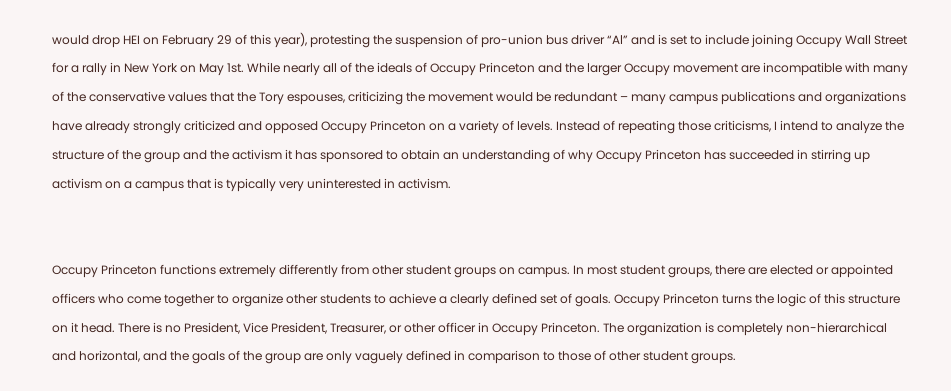would drop HEI on February 29 of this year), protesting the suspension of pro-union bus driver “Al” and is set to include joining Occupy Wall Street for a rally in New York on May 1st. While nearly all of the ideals of Occupy Princeton and the larger Occupy movement are incompatible with many of the conservative values that the Tory espouses, criticizing the movement would be redundant – many campus publications and organizations have already strongly criticized and opposed Occupy Princeton on a variety of levels. Instead of repeating those criticisms, I intend to analyze the structure of the group and the activism it has sponsored to obtain an understanding of why Occupy Princeton has succeeded in stirring up activism on a campus that is typically very uninterested in activism.


Occupy Princeton functions extremely differently from other student groups on campus. In most student groups, there are elected or appointed officers who come together to organize other students to achieve a clearly defined set of goals. Occupy Princeton turns the logic of this structure on it head. There is no President, Vice President, Treasurer, or other officer in Occupy Princeton. The organization is completely non-hierarchical and horizontal, and the goals of the group are only vaguely defined in comparison to those of other student groups.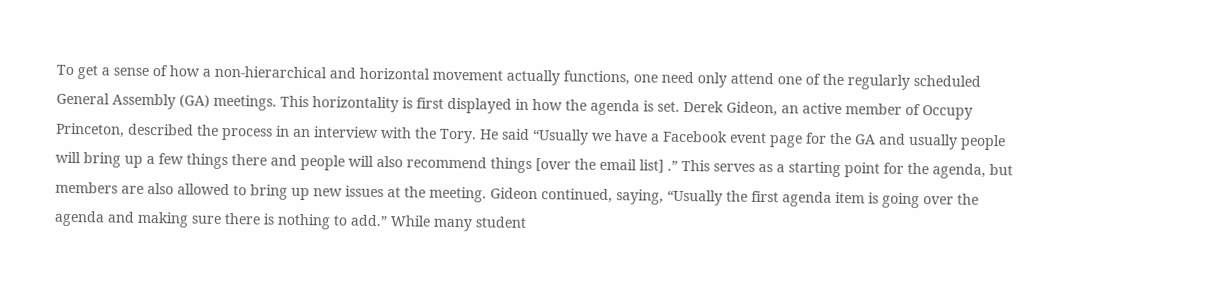To get a sense of how a non-hierarchical and horizontal movement actually functions, one need only attend one of the regularly scheduled General Assembly (GA) meetings. This horizontality is first displayed in how the agenda is set. Derek Gideon, an active member of Occupy Princeton, described the process in an interview with the Tory. He said “Usually we have a Facebook event page for the GA and usually people will bring up a few things there and people will also recommend things [over the email list] .” This serves as a starting point for the agenda, but members are also allowed to bring up new issues at the meeting. Gideon continued, saying, “Usually the first agenda item is going over the agenda and making sure there is nothing to add.” While many student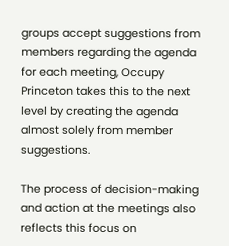groups accept suggestions from members regarding the agenda for each meeting, Occupy Princeton takes this to the next level by creating the agenda almost solely from member suggestions.

The process of decision-making and action at the meetings also reflects this focus on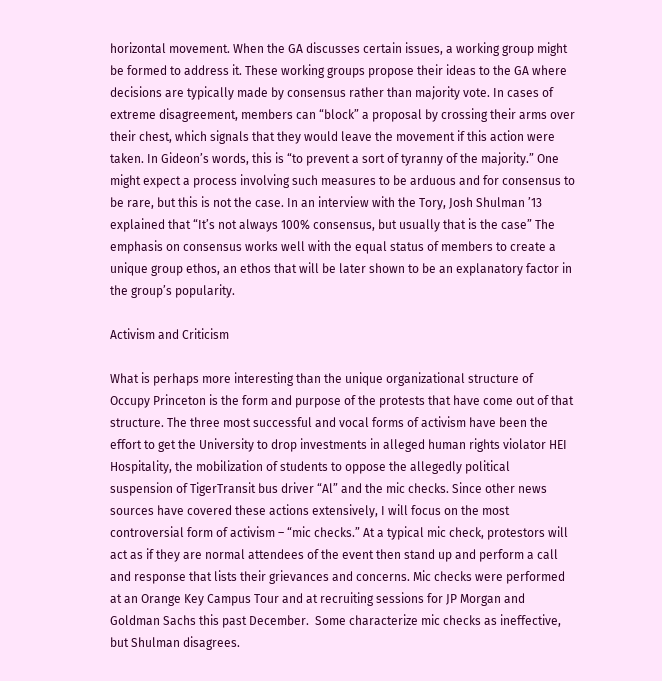horizontal movement. When the GA discusses certain issues, a working group might be formed to address it. These working groups propose their ideas to the GA where decisions are typically made by consensus rather than majority vote. In cases of extreme disagreement, members can “block” a proposal by crossing their arms over their chest, which signals that they would leave the movement if this action were taken. In Gideon’s words, this is “to prevent a sort of tyranny of the majority.” One might expect a process involving such measures to be arduous and for consensus to be rare, but this is not the case. In an interview with the Tory, Josh Shulman ’13 explained that “It’s not always 100% consensus, but usually that is the case” The emphasis on consensus works well with the equal status of members to create a unique group ethos, an ethos that will be later shown to be an explanatory factor in the group’s popularity.

Activism and Criticism

What is perhaps more interesting than the unique organizational structure of Occupy Princeton is the form and purpose of the protests that have come out of that structure. The three most successful and vocal forms of activism have been the effort to get the University to drop investments in alleged human rights violator HEI Hospitality, the mobilization of students to oppose the allegedly political suspension of TigerTransit bus driver “Al” and the mic checks. Since other news sources have covered these actions extensively, I will focus on the most controversial form of activism – “mic checks.” At a typical mic check, protestors will act as if they are normal attendees of the event then stand up and perform a call and response that lists their grievances and concerns. Mic checks were performed at an Orange Key Campus Tour and at recruiting sessions for JP Morgan and Goldman Sachs this past December.  Some characterize mic checks as ineffective, but Shulman disagrees.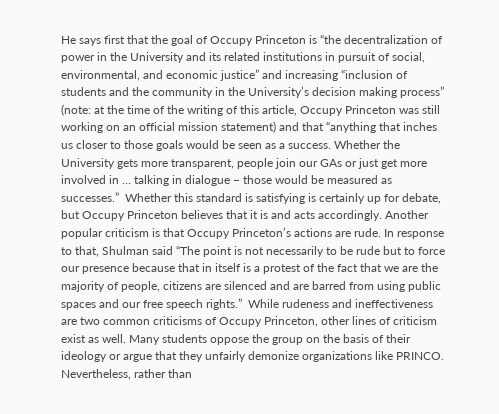He says first that the goal of Occupy Princeton is “the decentralization of power in the University and its related institutions in pursuit of social, environmental, and economic justice” and increasing “inclusion of students and the community in the University’s decision making process” (note: at the time of the writing of this article, Occupy Princeton was still working on an official mission statement) and that “anything that inches us closer to those goals would be seen as a success. Whether the University gets more transparent, people join our GAs or just get more involved in … talking in dialogue – those would be measured as successes.”  Whether this standard is satisfying is certainly up for debate, but Occupy Princeton believes that it is and acts accordingly. Another popular criticism is that Occupy Princeton’s actions are rude. In response to that, Shulman said “The point is not necessarily to be rude but to force our presence because that in itself is a protest of the fact that we are the majority of people, citizens are silenced and are barred from using public spaces and our free speech rights.”  While rudeness and ineffectiveness are two common criticisms of Occupy Princeton, other lines of criticism exist as well. Many students oppose the group on the basis of their ideology or argue that they unfairly demonize organizations like PRINCO. Nevertheless, rather than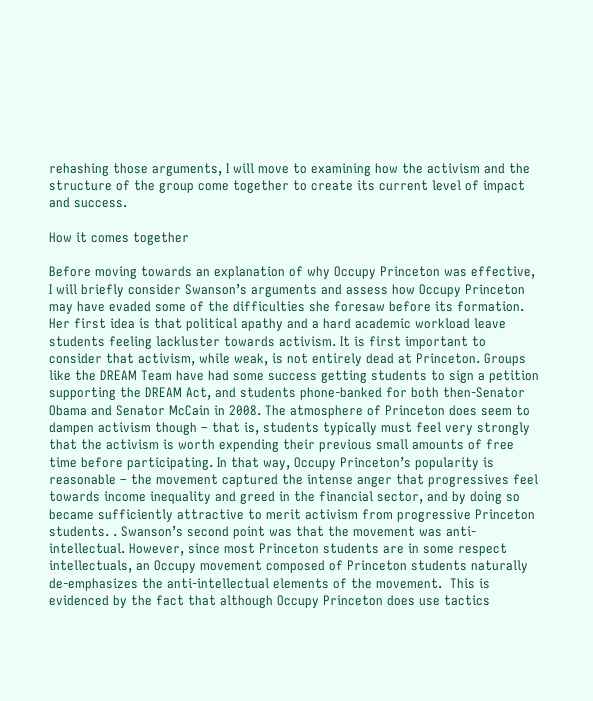rehashing those arguments, I will move to examining how the activism and the structure of the group come together to create its current level of impact and success.

How it comes together

Before moving towards an explanation of why Occupy Princeton was effective, I will briefly consider Swanson’s arguments and assess how Occupy Princeton may have evaded some of the difficulties she foresaw before its formation. Her first idea is that political apathy and a hard academic workload leave students feeling lackluster towards activism. It is first important to consider that activism, while weak, is not entirely dead at Princeton. Groups like the DREAM Team have had some success getting students to sign a petition supporting the DREAM Act, and students phone-banked for both then-Senator Obama and Senator McCain in 2008. The atmosphere of Princeton does seem to dampen activism though – that is, students typically must feel very strongly that the activism is worth expending their previous small amounts of free time before participating. In that way, Occupy Princeton’s popularity is reasonable – the movement captured the intense anger that progressives feel towards income inequality and greed in the financial sector, and by doing so became sufficiently attractive to merit activism from progressive Princeton students. . Swanson’s second point was that the movement was anti-intellectual. However, since most Princeton students are in some respect intellectuals, an Occupy movement composed of Princeton students naturally de-emphasizes the anti-intellectual elements of the movement.  This is evidenced by the fact that although Occupy Princeton does use tactics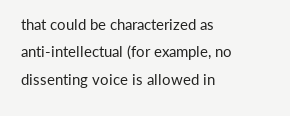that could be characterized as anti-intellectual (for example, no dissenting voice is allowed in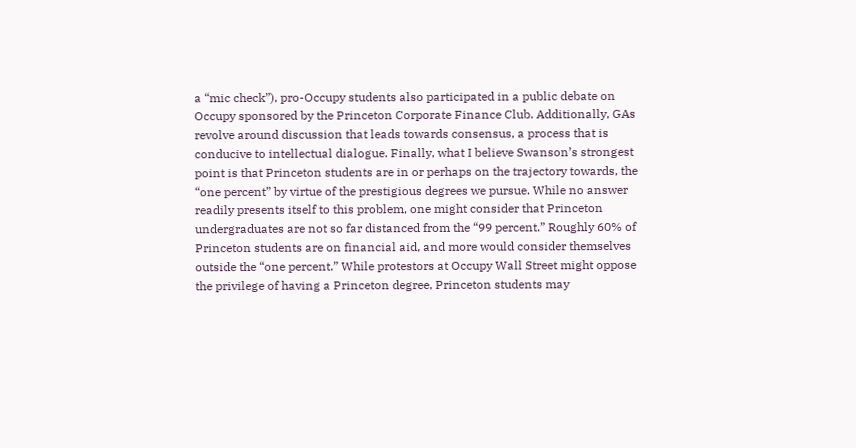a “mic check”), pro-Occupy students also participated in a public debate on Occupy sponsored by the Princeton Corporate Finance Club. Additionally, GAs revolve around discussion that leads towards consensus, a process that is conducive to intellectual dialogue. Finally, what I believe Swanson’s strongest point is that Princeton students are in or perhaps on the trajectory towards, the “one percent” by virtue of the prestigious degrees we pursue. While no answer readily presents itself to this problem, one might consider that Princeton undergraduates are not so far distanced from the “99 percent.” Roughly 60% of Princeton students are on financial aid, and more would consider themselves outside the “one percent.” While protestors at Occupy Wall Street might oppose the privilege of having a Princeton degree, Princeton students may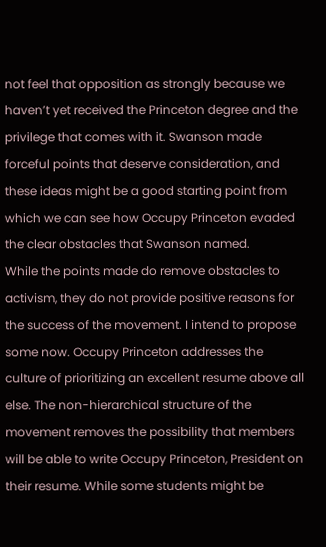not feel that opposition as strongly because we haven’t yet received the Princeton degree and the privilege that comes with it. Swanson made forceful points that deserve consideration, and these ideas might be a good starting point from which we can see how Occupy Princeton evaded the clear obstacles that Swanson named.
While the points made do remove obstacles to activism, they do not provide positive reasons for the success of the movement. I intend to propose some now. Occupy Princeton addresses the culture of prioritizing an excellent resume above all else. The non-hierarchical structure of the movement removes the possibility that members will be able to write Occupy Princeton, President on their resume. While some students might be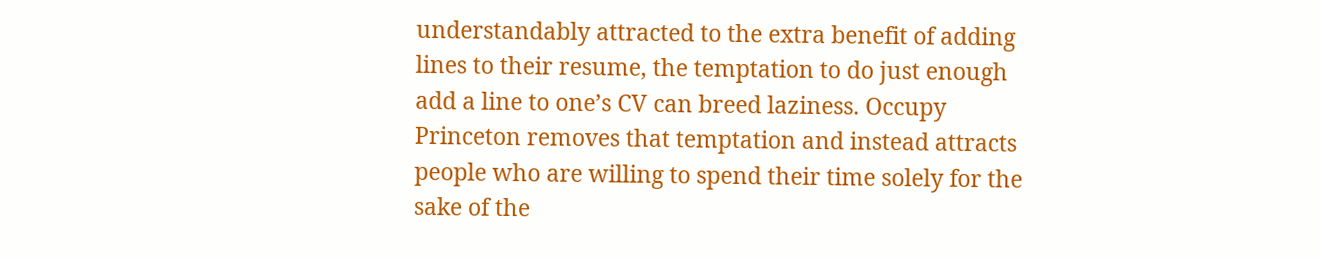understandably attracted to the extra benefit of adding lines to their resume, the temptation to do just enough add a line to one’s CV can breed laziness. Occupy Princeton removes that temptation and instead attracts people who are willing to spend their time solely for the sake of the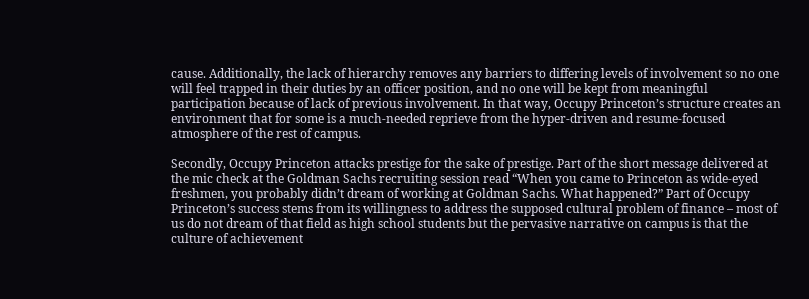cause. Additionally, the lack of hierarchy removes any barriers to differing levels of involvement so no one will feel trapped in their duties by an officer position, and no one will be kept from meaningful participation because of lack of previous involvement. In that way, Occupy Princeton’s structure creates an environment that for some is a much-needed reprieve from the hyper-driven and resume-focused atmosphere of the rest of campus.

Secondly, Occupy Princeton attacks prestige for the sake of prestige. Part of the short message delivered at the mic check at the Goldman Sachs recruiting session read “When you came to Princeton as wide-eyed freshmen, you probably didn’t dream of working at Goldman Sachs. What happened?” Part of Occupy Princeton’s success stems from its willingness to address the supposed cultural problem of finance – most of us do not dream of that field as high school students but the pervasive narrative on campus is that the culture of achievement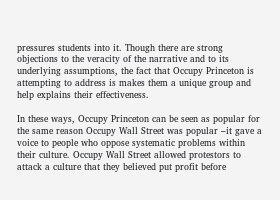pressures students into it. Though there are strong objections to the veracity of the narrative and to its underlying assumptions, the fact that Occupy Princeton is attempting to address is makes them a unique group and help explains their effectiveness.

In these ways, Occupy Princeton can be seen as popular for the same reason Occupy Wall Street was popular –it gave a voice to people who oppose systematic problems within their culture. Occupy Wall Street allowed protestors to attack a culture that they believed put profit before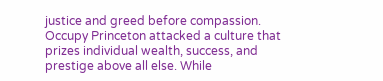justice and greed before compassion. Occupy Princeton attacked a culture that prizes individual wealth, success, and prestige above all else. While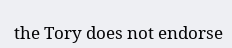the Tory does not endorse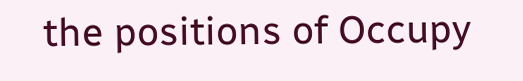the positions of Occupy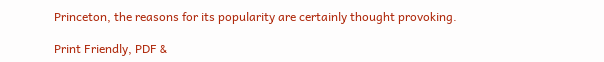Princeton, the reasons for its popularity are certainly thought provoking.

Print Friendly, PDF &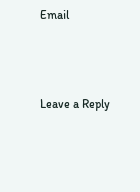Email



Leave a Reply